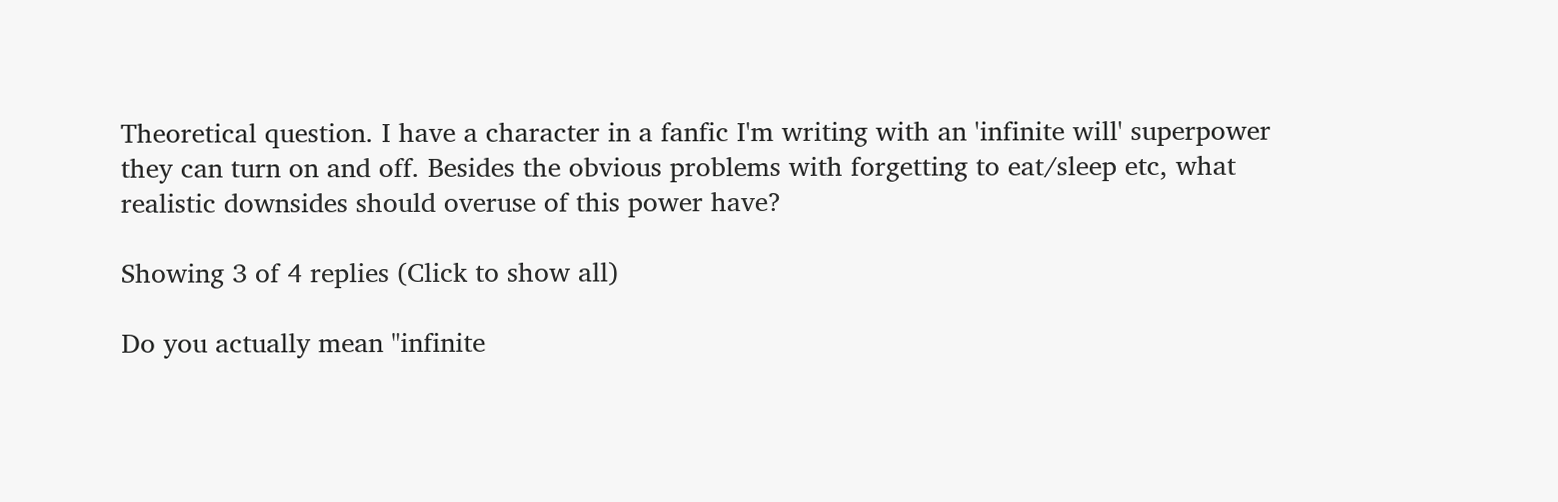Theoretical question. I have a character in a fanfic I'm writing with an 'infinite will' superpower they can turn on and off. Besides the obvious problems with forgetting to eat/sleep etc, what realistic downsides should overuse of this power have?

Showing 3 of 4 replies (Click to show all)

Do you actually mean "infinite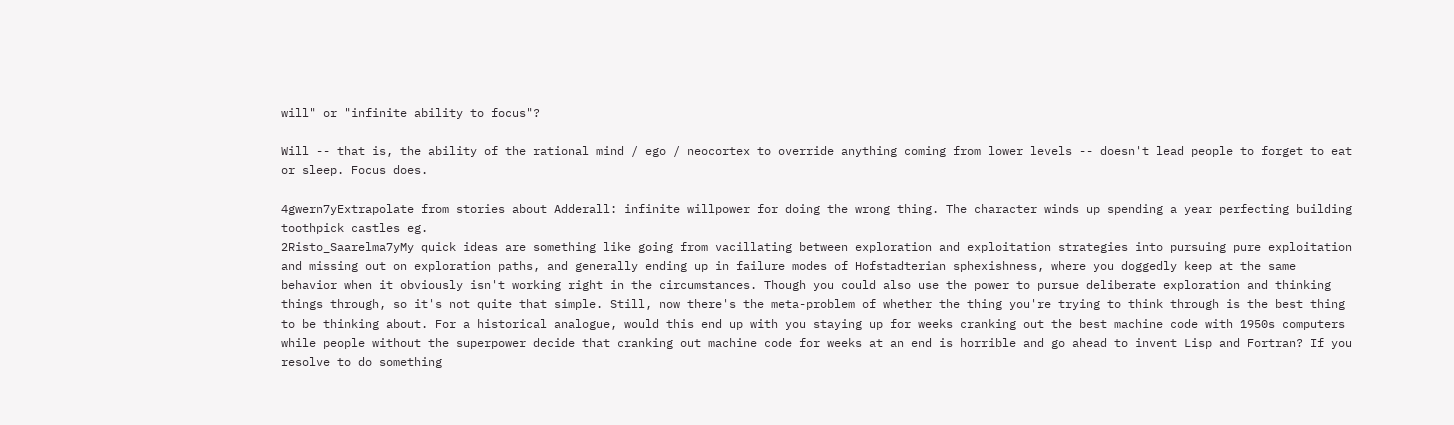will" or "infinite ability to focus"?

Will -- that is, the ability of the rational mind / ego / neocortex to override anything coming from lower levels -- doesn't lead people to forget to eat or sleep. Focus does.

4gwern7yExtrapolate from stories about Adderall: infinite willpower for doing the wrong thing. The character winds up spending a year perfecting building toothpick castles eg.
2Risto_Saarelma7yMy quick ideas are something like going from vacillating between exploration and exploitation strategies into pursuing pure exploitation and missing out on exploration paths, and generally ending up in failure modes of Hofstadterian sphexishness, where you doggedly keep at the same behavior when it obviously isn't working right in the circumstances. Though you could also use the power to pursue deliberate exploration and thinking things through, so it's not quite that simple. Still, now there's the meta-problem of whether the thing you're trying to think through is the best thing to be thinking about. For a historical analogue, would this end up with you staying up for weeks cranking out the best machine code with 1950s computers while people without the superpower decide that cranking out machine code for weeks at an end is horrible and go ahead to invent Lisp and Fortran? If you resolve to do something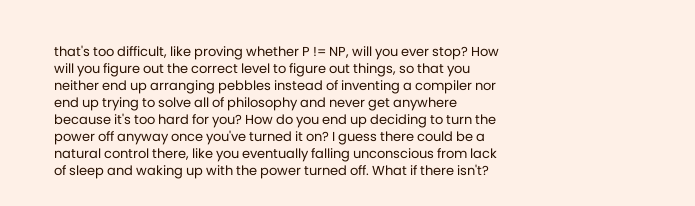that's too difficult, like proving whether P != NP, will you ever stop? How will you figure out the correct level to figure out things, so that you neither end up arranging pebbles instead of inventing a compiler nor end up trying to solve all of philosophy and never get anywhere because it's too hard for you? How do you end up deciding to turn the power off anyway once you've turned it on? I guess there could be a natural control there, like you eventually falling unconscious from lack of sleep and waking up with the power turned off. What if there isn't?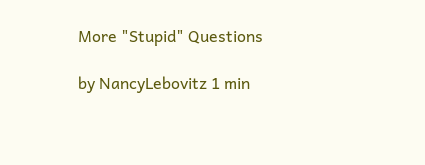More "Stupid" Questions

by NancyLebovitz 1 min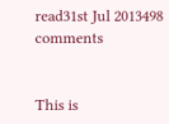read31st Jul 2013498 comments


This is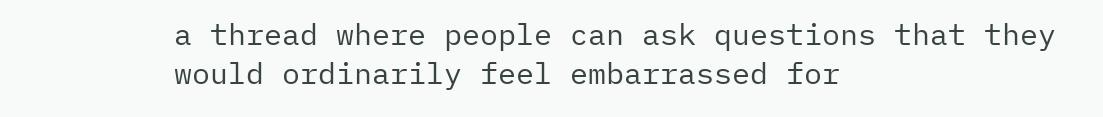a thread where people can ask questions that they would ordinarily feel embarrassed for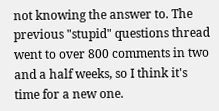not knowing the answer to. The previous "stupid" questions thread went to over 800 comments in two and a half weeks, so I think it's time for a new one.